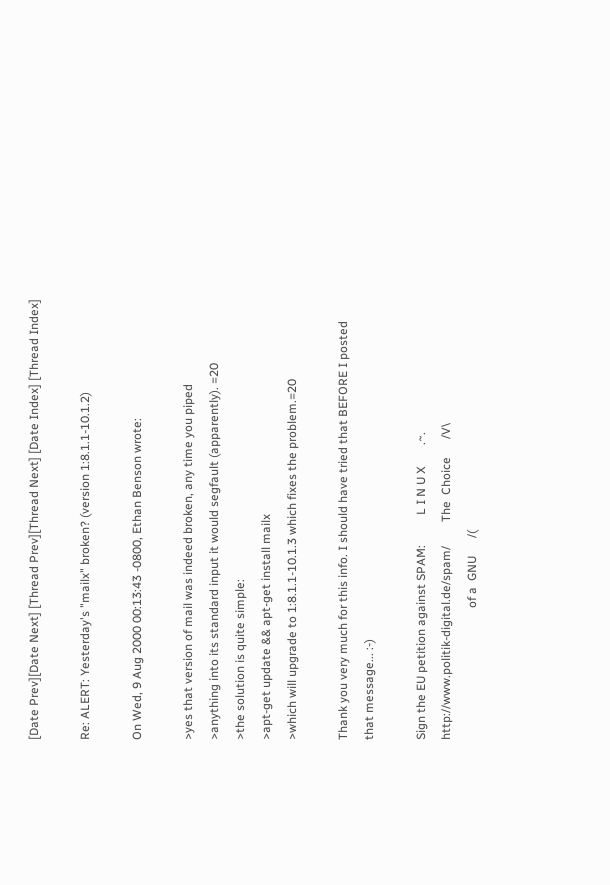[Date Prev][Date Next] [Thread Prev][Thread Next] [Date Index] [Thread Index]

Re: ALERT: Yesterday's "mailx" broken? (version 1:8.1.1-10.1.2)

On Wed, 9 Aug 2000 00:13:43 -0800, Ethan Benson wrote:

>yes that version of mail was indeed broken, any time you piped
>anything into its standard input it would segfault (apparently). =20
>the solution is quite simple:
>apt-get update && apt-get install mailx
>which will upgrade to 1:8.1.1-10.1.3 which fixes the problem.=20

Thank you very much for this info. I should have tried that BEFORE I posted
that message... :-)

Sign the EU petition against SPAM:          L I N U X       .~.
http://www.politik-digital.de/spam/        The  Choice      /V\
                                            of a  GNU      /(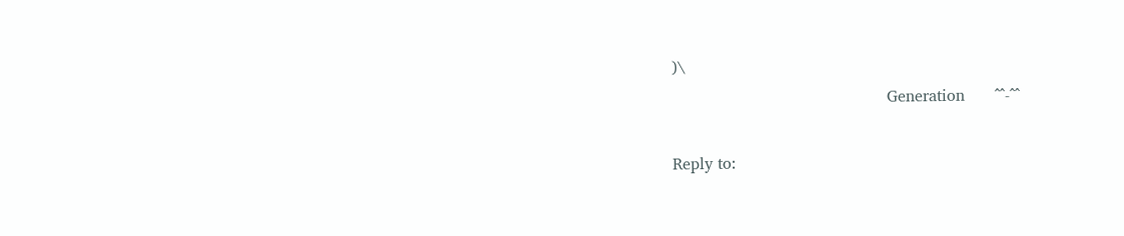)\
                                           Generation      ^^-^^

Reply to: